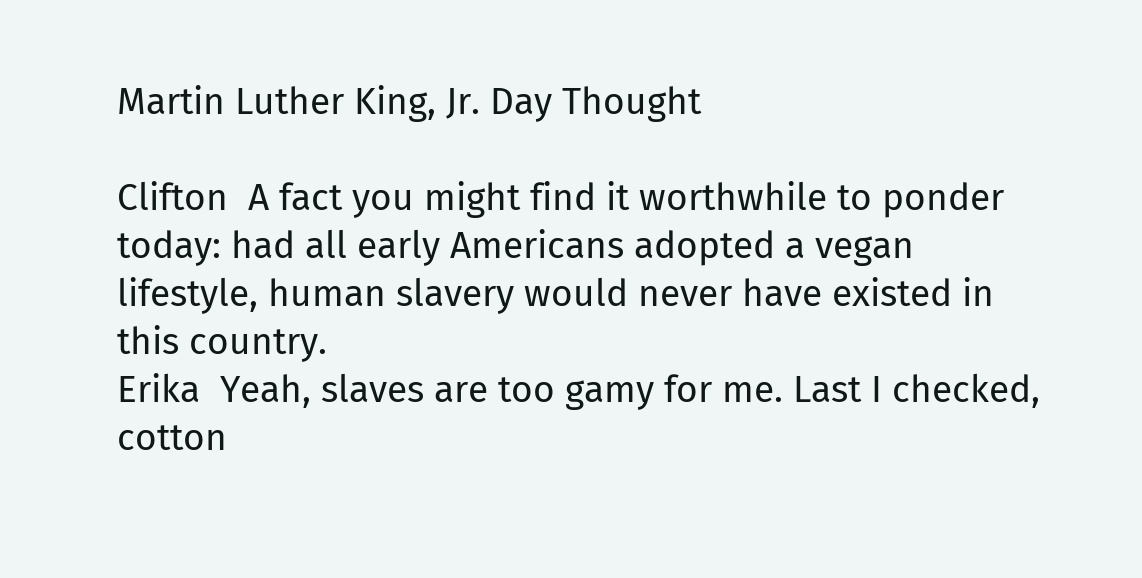Martin Luther King, Jr. Day Thought

Clifton  A fact you might find it worthwhile to ponder today: had all early Americans adopted a vegan lifestyle, human slavery would never have existed in this country.
Erika  Yeah, slaves are too gamy for me. Last I checked, cotton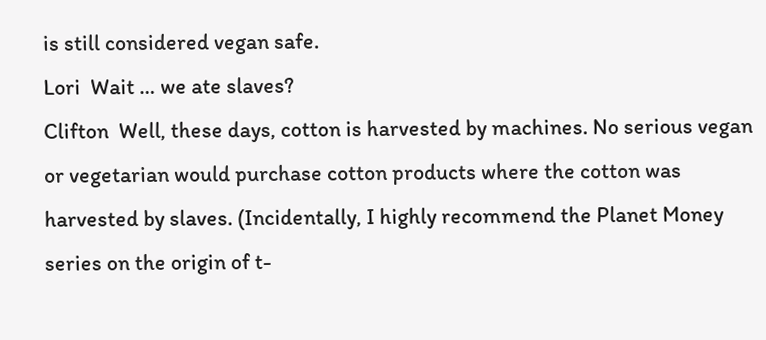is still considered vegan safe.
Lori  Wait … we ate slaves?
Clifton  Well, these days, cotton is harvested by machines. No serious vegan or vegetarian would purchase cotton products where the cotton was harvested by slaves. (Incidentally, I highly recommend the Planet Money series on the origin of t-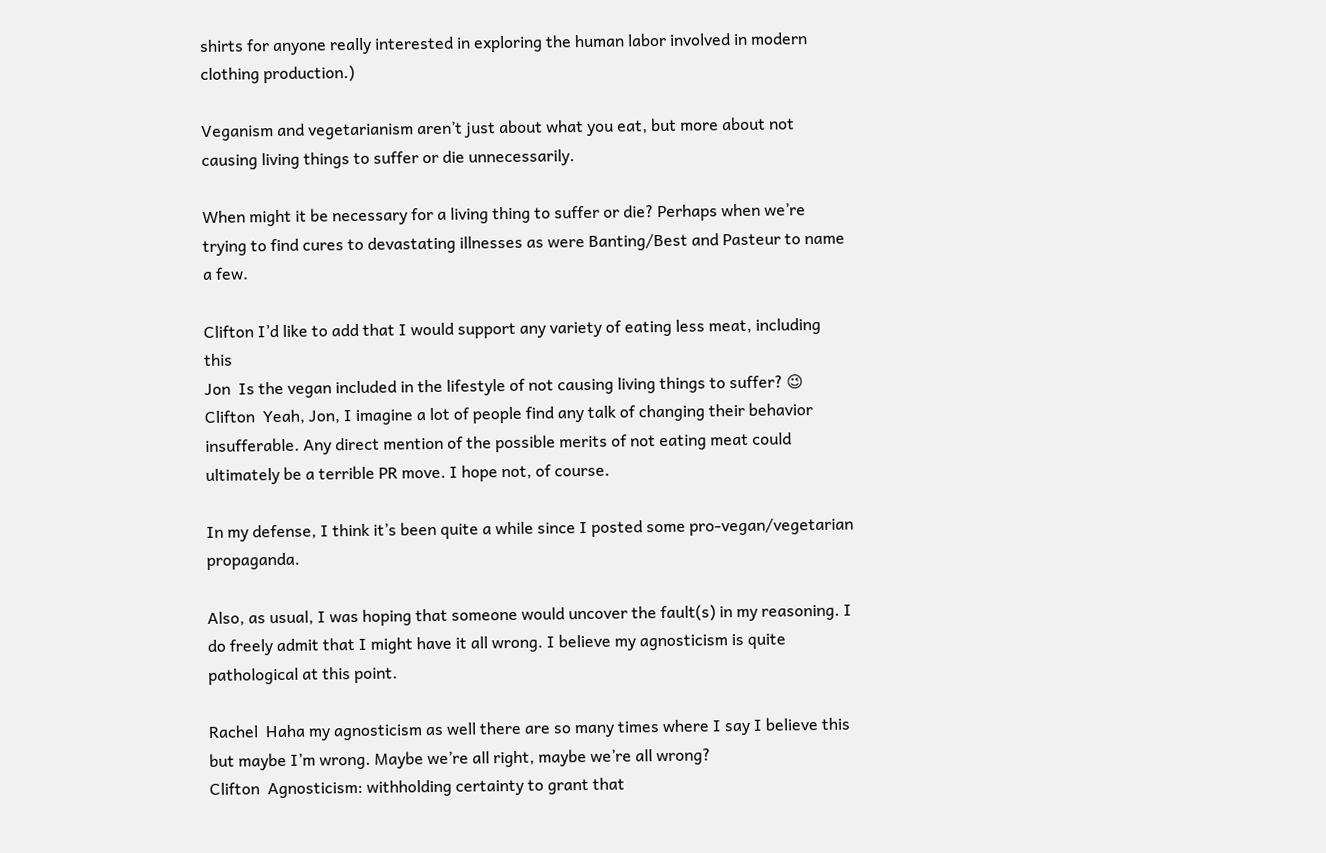shirts for anyone really interested in exploring the human labor involved in modern clothing production.)

Veganism and vegetarianism aren’t just about what you eat, but more about not causing living things to suffer or die unnecessarily.

When might it be necessary for a living thing to suffer or die? Perhaps when we’re trying to find cures to devastating illnesses as were Banting/Best and Pasteur to name a few.

Clifton I’d like to add that I would support any variety of eating less meat, including this
Jon  Is the vegan included in the lifestyle of not causing living things to suffer? 😉
Clifton  Yeah, Jon, I imagine a lot of people find any talk of changing their behavior insufferable. Any direct mention of the possible merits of not eating meat could ultimately be a terrible PR move. I hope not, of course.

In my defense, I think it’s been quite a while since I posted some pro-vegan/vegetarian propaganda.

Also, as usual, I was hoping that someone would uncover the fault(s) in my reasoning. I do freely admit that I might have it all wrong. I believe my agnosticism is quite pathological at this point.

Rachel  Haha my agnosticism as well there are so many times where I say I believe this but maybe I’m wrong. Maybe we’re all right, maybe we’re all wrong?
Clifton  Agnosticism: withholding certainty to grant that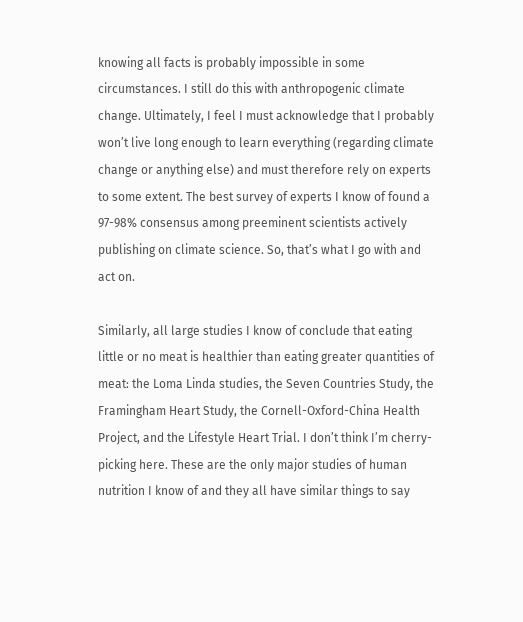knowing all facts is probably impossible in some circumstances. I still do this with anthropogenic climate change. Ultimately, I feel I must acknowledge that I probably won’t live long enough to learn everything (regarding climate change or anything else) and must therefore rely on experts to some extent. The best survey of experts I know of found a 97-98% consensus among preeminent scientists actively publishing on climate science. So, that’s what I go with and act on.

Similarly, all large studies I know of conclude that eating little or no meat is healthier than eating greater quantities of meat: the Loma Linda studies, the Seven Countries Study, the Framingham Heart Study, the Cornell-Oxford-China Health Project, and the Lifestyle Heart Trial. I don’t think I’m cherry-picking here. These are the only major studies of human nutrition I know of and they all have similar things to say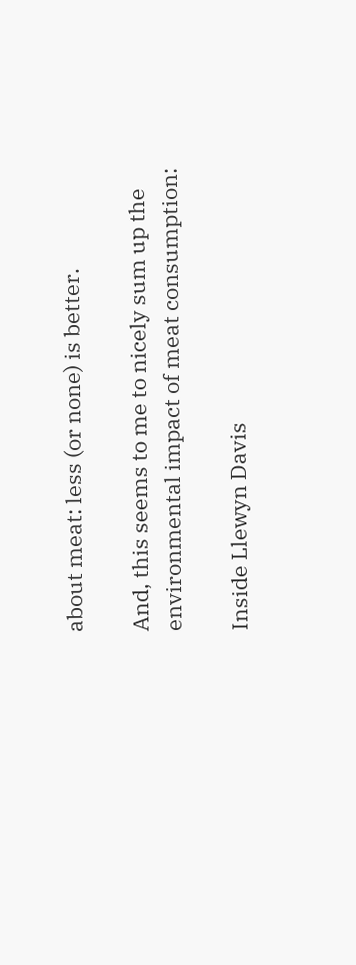about meat: less (or none) is better.

And, this seems to me to nicely sum up the environmental impact of meat consumption:

Inside Llewyn Davis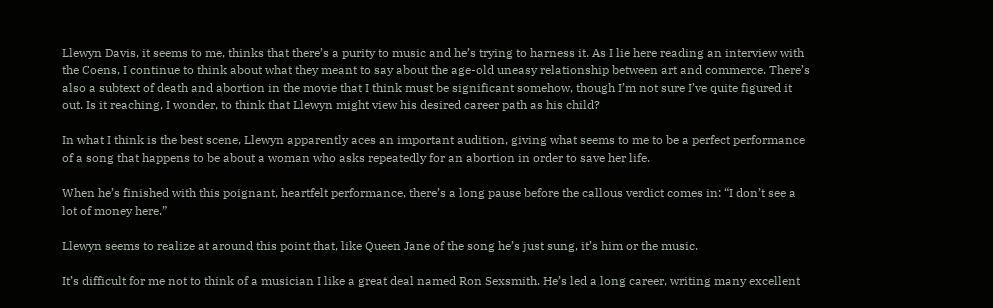Llewyn Davis, it seems to me, thinks that there’s a purity to music and he’s trying to harness it. As I lie here reading an interview with the Coens, I continue to think about what they meant to say about the age-old uneasy relationship between art and commerce. There’s also a subtext of death and abortion in the movie that I think must be significant somehow, though I’m not sure I’ve quite figured it out. Is it reaching, I wonder, to think that Llewyn might view his desired career path as his child?

In what I think is the best scene, Llewyn apparently aces an important audition, giving what seems to me to be a perfect performance of a song that happens to be about a woman who asks repeatedly for an abortion in order to save her life.

When he’s finished with this poignant, heartfelt performance, there’s a long pause before the callous verdict comes in: “I don’t see a lot of money here.”

Llewyn seems to realize at around this point that, like Queen Jane of the song he’s just sung, it’s him or the music.

It’s difficult for me not to think of a musician I like a great deal named Ron Sexsmith. He’s led a long career, writing many excellent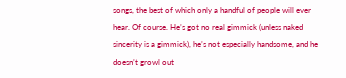songs, the best of which only a handful of people will ever hear. Of course. He’s got no real gimmick (unless naked sincerity is a gimmick), he’s not especially handsome, and he doesn’t growl out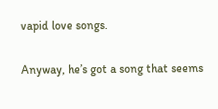vapid love songs.

Anyway, he’s got a song that seems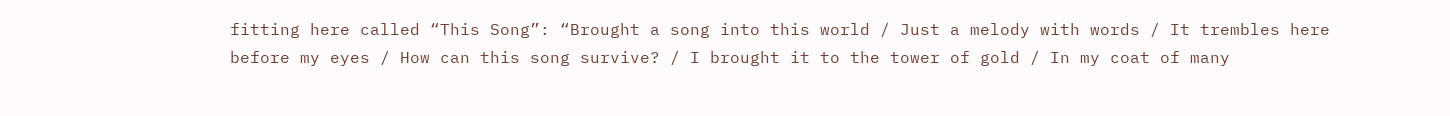fitting here called “This Song”: “Brought a song into this world / Just a melody with words / It trembles here before my eyes / How can this song survive? / I brought it to the tower of gold / In my coat of many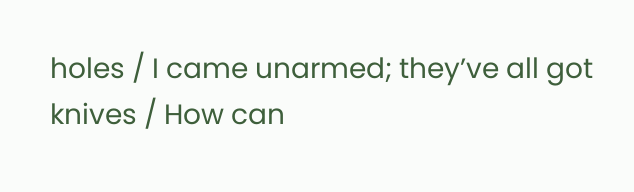holes / I came unarmed; they’ve all got knives / How can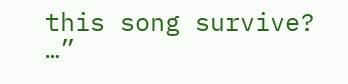this song survive? …”